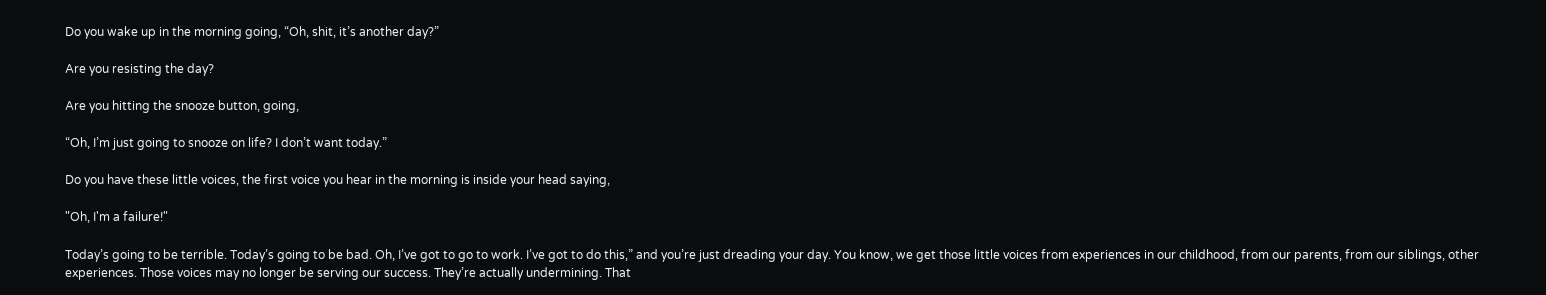Do you wake up in the morning going, “Oh, shit, it’s another day?”

Are you resisting the day?

Are you hitting the snooze button, going,

“Oh, I’m just going to snooze on life? I don’t want today.”

Do you have these little voices, the first voice you hear in the morning is inside your head saying,

"Oh, I'm a failure!"

Today’s going to be terrible. Today’s going to be bad. Oh, I’ve got to go to work. I’ve got to do this,” and you’re just dreading your day. You know, we get those little voices from experiences in our childhood, from our parents, from our siblings, other experiences. Those voices may no longer be serving our success. They’re actually undermining. That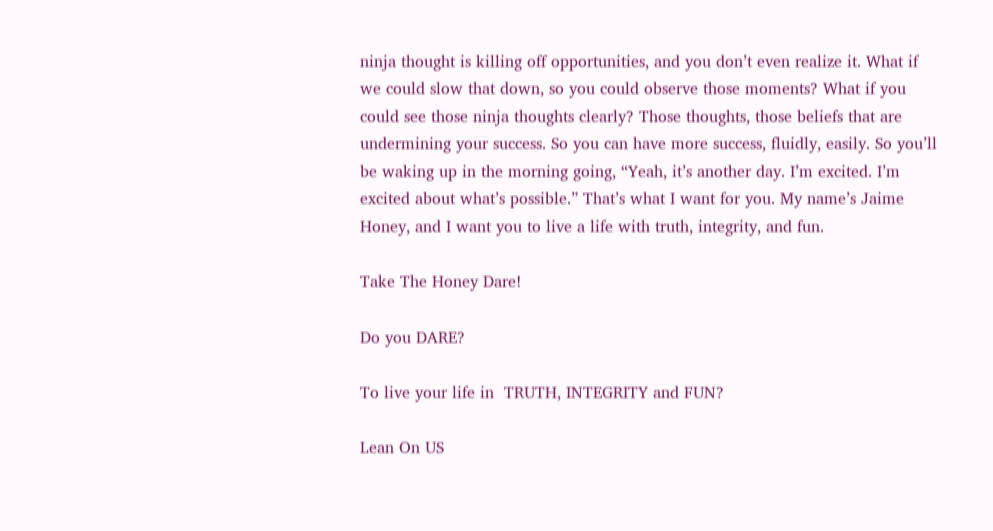ninja thought is killing off opportunities, and you don’t even realize it. What if we could slow that down, so you could observe those moments? What if you could see those ninja thoughts clearly? Those thoughts, those beliefs that are undermining your success. So you can have more success, fluidly, easily. So you’ll be waking up in the morning going, “Yeah, it’s another day. I’m excited. I’m excited about what’s possible.” That’s what I want for you. My name’s Jaime Honey, and I want you to live a life with truth, integrity, and fun.

Take The Honey Dare!

Do you DARE?

To live your life in  TRUTH, INTEGRITY and FUN?

Lean On US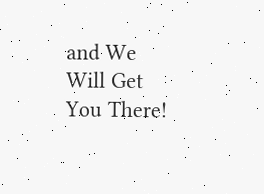and We Will Get You There!